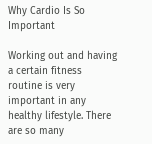Why Cardio Is So Important

Working out and having a certain fitness routine is very important in any healthy lifestyle. There are so many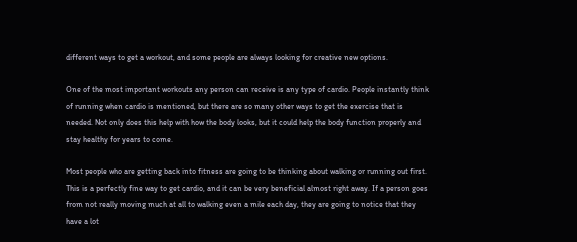different ways to get a workout, and some people are always looking for creative new options.

One of the most important workouts any person can receive is any type of cardio. People instantly think of running when cardio is mentioned, but there are so many other ways to get the exercise that is needed. Not only does this help with how the body looks, but it could help the body function properly and stay healthy for years to come.

Most people who are getting back into fitness are going to be thinking about walking or running out first. This is a perfectly fine way to get cardio, and it can be very beneficial almost right away. If a person goes from not really moving much at all to walking even a mile each day, they are going to notice that they have a lot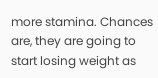more stamina. Chances are, they are going to start losing weight as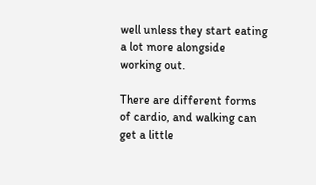well unless they start eating a lot more alongside working out.

There are different forms of cardio, and walking can get a little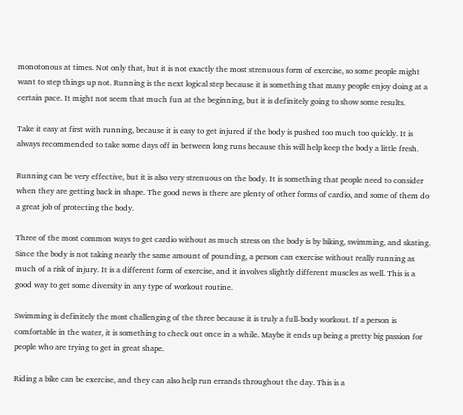monotonous at times. Not only that, but it is not exactly the most strenuous form of exercise, so some people might want to step things up not. Running is the next logical step because it is something that many people enjoy doing at a certain pace. It might not seem that much fun at the beginning, but it is definitely going to show some results.

Take it easy at first with running, because it is easy to get injured if the body is pushed too much too quickly. It is always recommended to take some days off in between long runs because this will help keep the body a little fresh.

Running can be very effective, but it is also very strenuous on the body. It is something that people need to consider when they are getting back in shape. The good news is there are plenty of other forms of cardio, and some of them do a great job of protecting the body.

Three of the most common ways to get cardio without as much stress on the body is by biking, swimming, and skating. Since the body is not taking nearly the same amount of pounding, a person can exercise without really running as much of a risk of injury. It is a different form of exercise, and it involves slightly different muscles as well. This is a good way to get some diversity in any type of workout routine.

Swimming is definitely the most challenging of the three because it is truly a full-body workout. If a person is comfortable in the water, it is something to check out once in a while. Maybe it ends up being a pretty big passion for people who are trying to get in great shape.

Riding a bike can be exercise, and they can also help run errands throughout the day. This is a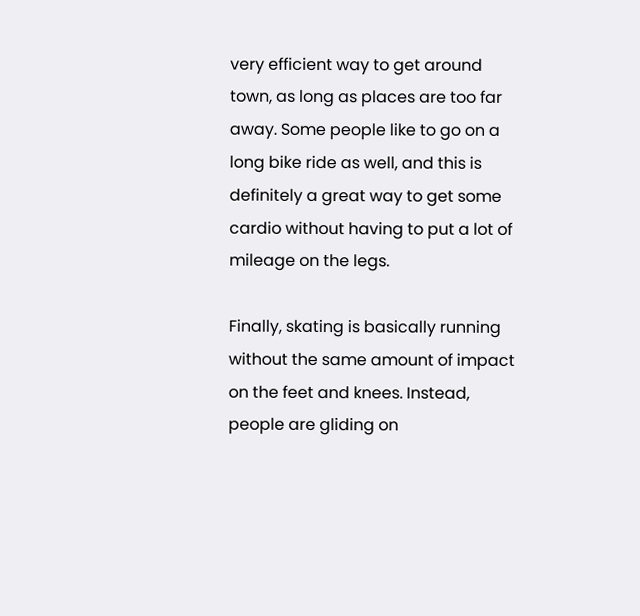very efficient way to get around town, as long as places are too far away. Some people like to go on a long bike ride as well, and this is definitely a great way to get some cardio without having to put a lot of mileage on the legs.

Finally, skating is basically running without the same amount of impact on the feet and knees. Instead, people are gliding on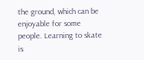the ground, which can be enjoyable for some people. Learning to skate is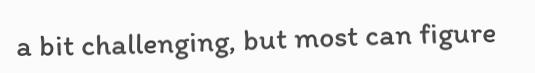a bit challenging, but most can figure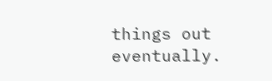things out eventually.